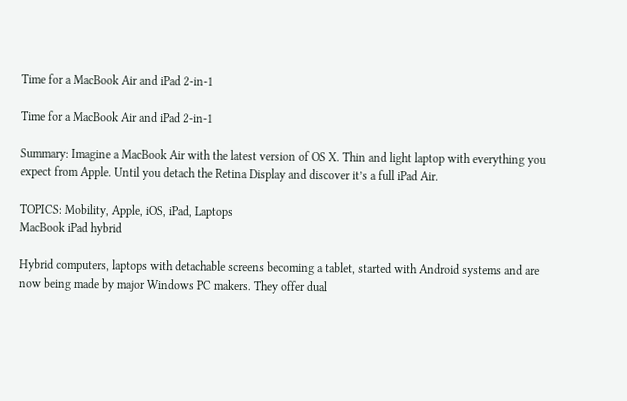Time for a MacBook Air and iPad 2-in-1

Time for a MacBook Air and iPad 2-in-1

Summary: Imagine a MacBook Air with the latest version of OS X. Thin and light laptop with everything you expect from Apple. Until you detach the Retina Display and discover it’s a full iPad Air.

TOPICS: Mobility, Apple, iOS, iPad, Laptops
MacBook iPad hybrid

Hybrid computers, laptops with detachable screens becoming a tablet, started with Android systems and are now being made by major Windows PC makers. They offer dual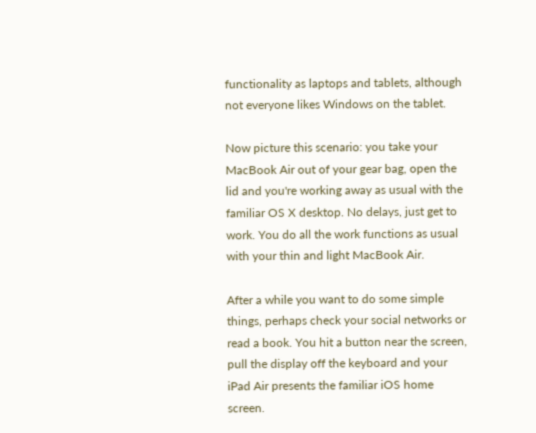functionality as laptops and tablets, although not everyone likes Windows on the tablet.

Now picture this scenario: you take your MacBook Air out of your gear bag, open the lid and you're working away as usual with the familiar OS X desktop. No delays, just get to work. You do all the work functions as usual with your thin and light MacBook Air.

After a while you want to do some simple things, perhaps check your social networks or read a book. You hit a button near the screen, pull the display off the keyboard and your iPad Air presents the familiar iOS home screen.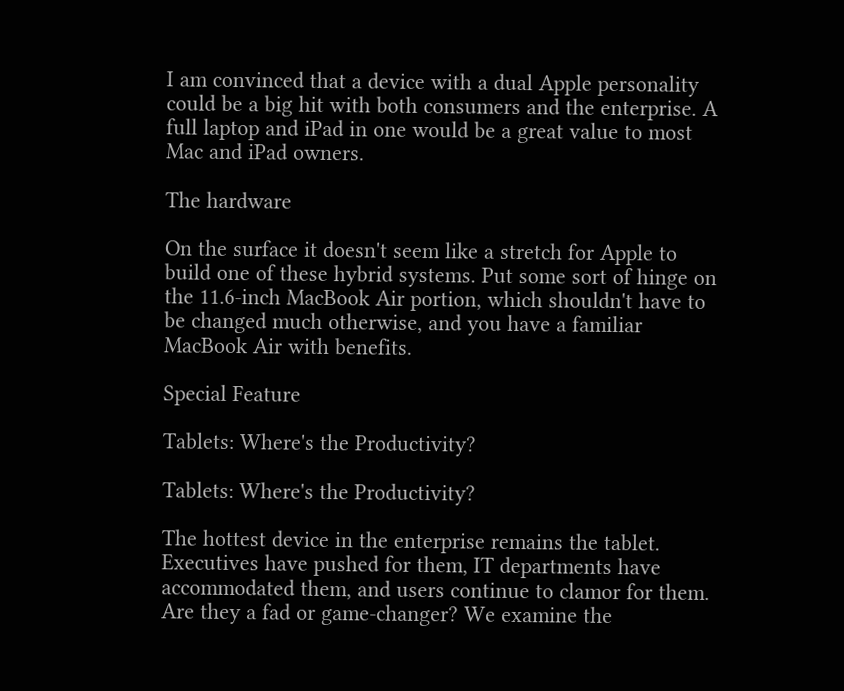I am convinced that a device with a dual Apple personality could be a big hit with both consumers and the enterprise. A full laptop and iPad in one would be a great value to most Mac and iPad owners.

The hardware

On the surface it doesn't seem like a stretch for Apple to build one of these hybrid systems. Put some sort of hinge on the 11.6-inch MacBook Air portion, which shouldn't have to be changed much otherwise, and you have a familiar MacBook Air with benefits.

Special Feature

Tablets: Where's the Productivity?

Tablets: Where's the Productivity?

The hottest device in the enterprise remains the tablet. Executives have pushed for them, IT departments have accommodated them, and users continue to clamor for them. Are they a fad or game-changer? We examine the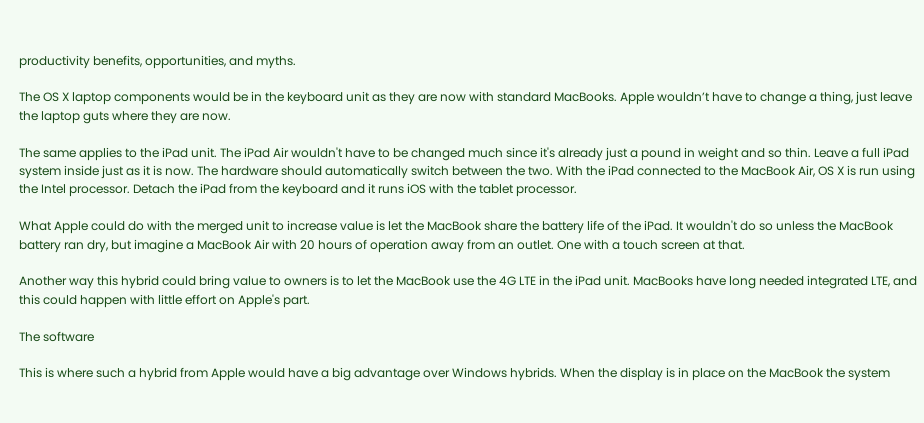productivity benefits, opportunities, and myths.

The OS X laptop components would be in the keyboard unit as they are now with standard MacBooks. Apple wouldn’t have to change a thing, just leave the laptop guts where they are now.

The same applies to the iPad unit. The iPad Air wouldn't have to be changed much since it's already just a pound in weight and so thin. Leave a full iPad system inside just as it is now. The hardware should automatically switch between the two. With the iPad connected to the MacBook Air, OS X is run using the Intel processor. Detach the iPad from the keyboard and it runs iOS with the tablet processor.

What Apple could do with the merged unit to increase value is let the MacBook share the battery life of the iPad. It wouldn't do so unless the MacBook battery ran dry, but imagine a MacBook Air with 20 hours of operation away from an outlet. One with a touch screen at that.

Another way this hybrid could bring value to owners is to let the MacBook use the 4G LTE in the iPad unit. MacBooks have long needed integrated LTE, and this could happen with little effort on Apple's part.

The software

This is where such a hybrid from Apple would have a big advantage over Windows hybrids. When the display is in place on the MacBook the system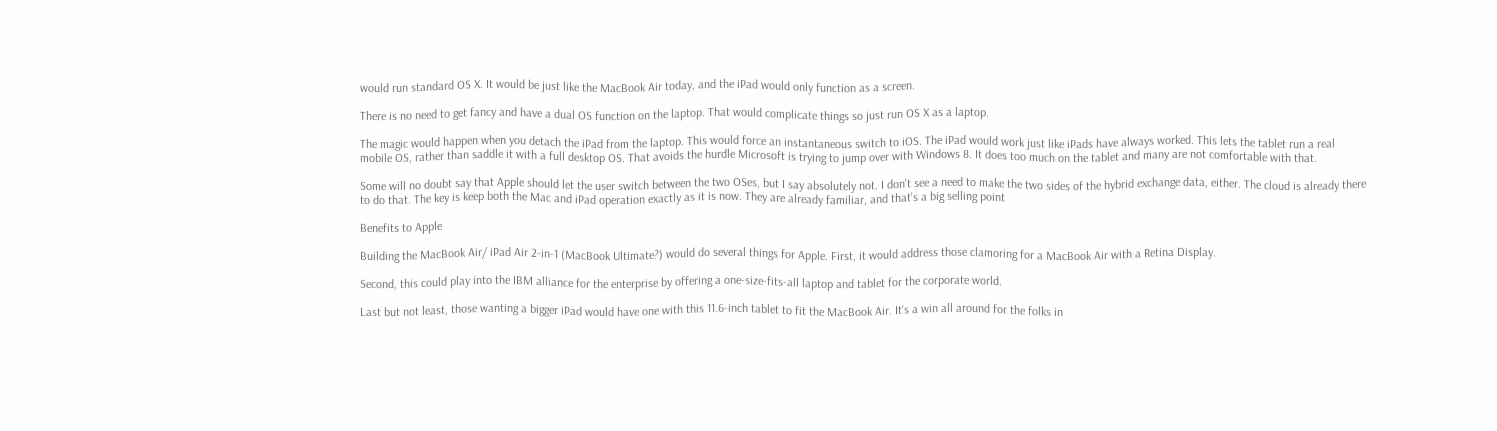would run standard OS X. It would be just like the MacBook Air today, and the iPad would only function as a screen.

There is no need to get fancy and have a dual OS function on the laptop. That would complicate things so just run OS X as a laptop.

The magic would happen when you detach the iPad from the laptop. This would force an instantaneous switch to iOS. The iPad would work just like iPads have always worked. This lets the tablet run a real mobile OS, rather than saddle it with a full desktop OS. That avoids the hurdle Microsoft is trying to jump over with Windows 8. It does too much on the tablet and many are not comfortable with that.

Some will no doubt say that Apple should let the user switch between the two OSes, but I say absolutely not. I don't see a need to make the two sides of the hybrid exchange data, either. The cloud is already there to do that. The key is keep both the Mac and iPad operation exactly as it is now. They are already familiar, and that's a big selling point

Benefits to Apple

Building the MacBook Air/ iPad Air 2-in-1 (MacBook Ultimate?) would do several things for Apple. First, it would address those clamoring for a MacBook Air with a Retina Display.

Second, this could play into the IBM alliance for the enterprise by offering a one-size-fits-all laptop and tablet for the corporate world.

Last but not least, those wanting a bigger iPad would have one with this 11.6-inch tablet to fit the MacBook Air. It's a win all around for the folks in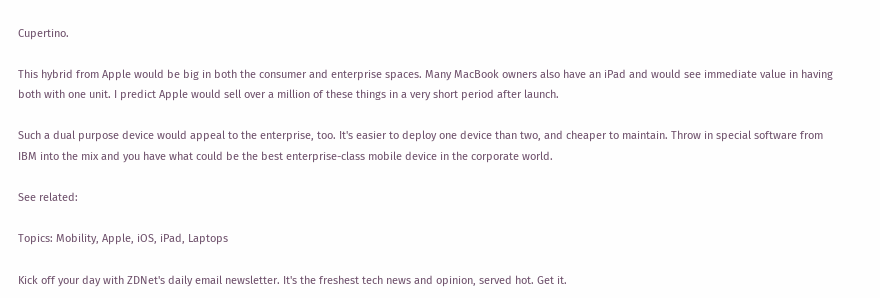Cupertino.

This hybrid from Apple would be big in both the consumer and enterprise spaces. Many MacBook owners also have an iPad and would see immediate value in having both with one unit. I predict Apple would sell over a million of these things in a very short period after launch.

Such a dual purpose device would appeal to the enterprise, too. It's easier to deploy one device than two, and cheaper to maintain. Throw in special software from IBM into the mix and you have what could be the best enterprise-class mobile device in the corporate world.

See related:

Topics: Mobility, Apple, iOS, iPad, Laptops

Kick off your day with ZDNet's daily email newsletter. It's the freshest tech news and opinion, served hot. Get it.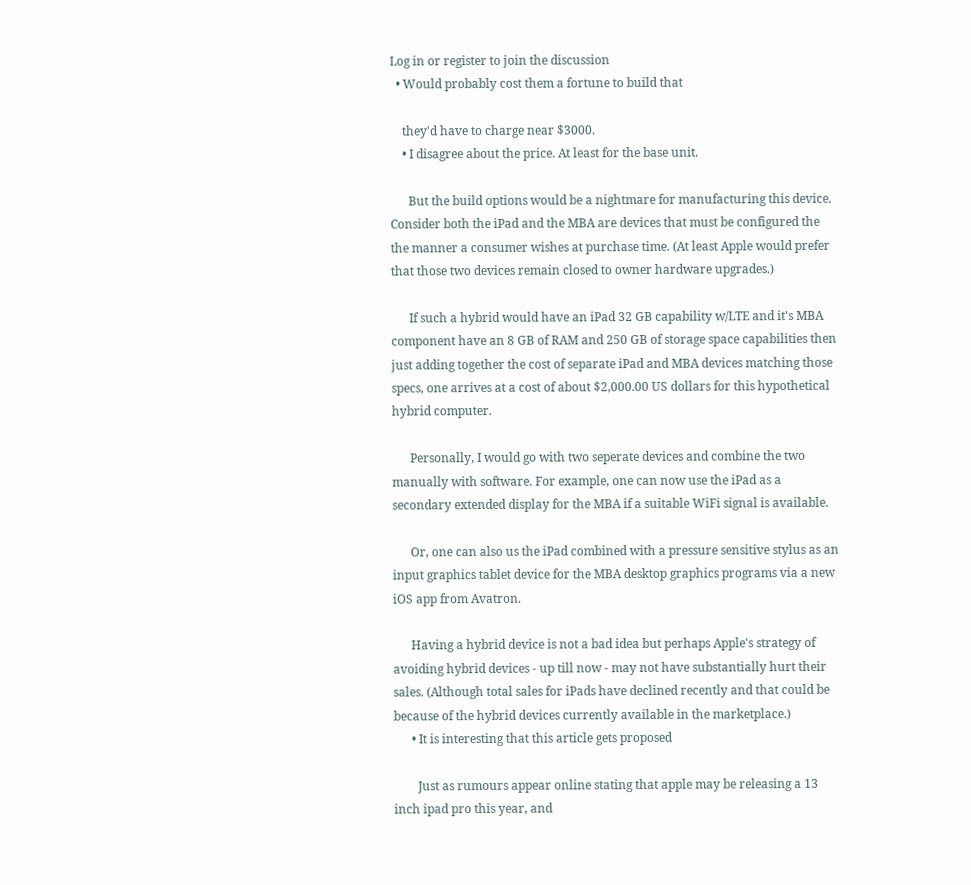Log in or register to join the discussion
  • Would probably cost them a fortune to build that

    they'd have to charge near $3000.
    • I disagree about the price. At least for the base unit.

      But the build options would be a nightmare for manufacturing this device. Consider both the iPad and the MBA are devices that must be configured the the manner a consumer wishes at purchase time. (At least Apple would prefer that those two devices remain closed to owner hardware upgrades.)

      If such a hybrid would have an iPad 32 GB capability w/LTE and it's MBA component have an 8 GB of RAM and 250 GB of storage space capabilities then just adding together the cost of separate iPad and MBA devices matching those specs, one arrives at a cost of about $2,000.00 US dollars for this hypothetical hybrid computer.

      Personally, I would go with two seperate devices and combine the two manually with software. For example, one can now use the iPad as a secondary extended display for the MBA if a suitable WiFi signal is available.

      Or, one can also us the iPad combined with a pressure sensitive stylus as an input graphics tablet device for the MBA desktop graphics programs via a new iOS app from Avatron.

      Having a hybrid device is not a bad idea but perhaps Apple's strategy of avoiding hybrid devices - up till now - may not have substantially hurt their sales. (Although total sales for iPads have declined recently and that could be because of the hybrid devices currently available in the marketplace.)
      • It is interesting that this article gets proposed

        Just as rumours appear online stating that apple may be releasing a 13 inch ipad pro this year, and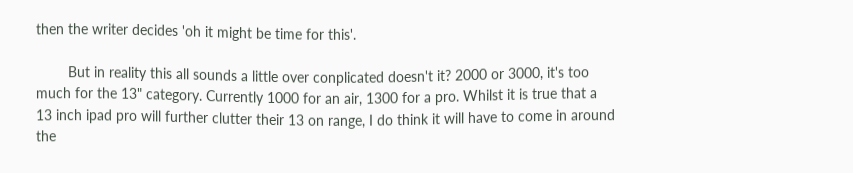then the writer decides 'oh it might be time for this'.

        But in reality this all sounds a little over conplicated doesn't it? 2000 or 3000, it's too much for the 13" category. Currently 1000 for an air, 1300 for a pro. Whilst it is true that a 13 inch ipad pro will further clutter their 13 on range, I do think it will have to come in around the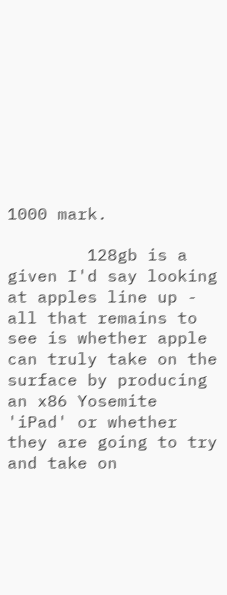1000 mark.

        128gb is a given I'd say looking at apples line up - all that remains to see is whether apple can truly take on the surface by producing an x86 Yosemite 'iPad' or whether they are going to try and take on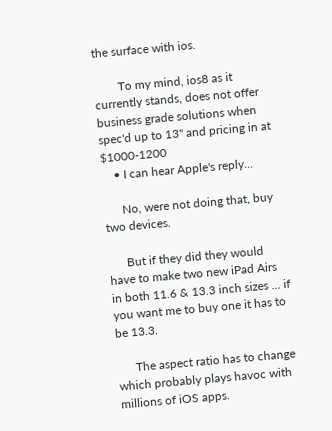the surface with ios.

        To my mind, ios8 as it currently stands, does not offer business grade solutions when spec'd up to 13" and pricing in at $1000-1200
    • I can hear Apple's reply...

      No, were not doing that, buy two devices.

      But if they did they would have to make two new iPad Airs in both 11.6 & 13.3 inch sizes ... if you want me to buy one it has to be 13.3.

      The aspect ratio has to change which probably plays havoc with millions of iOS apps.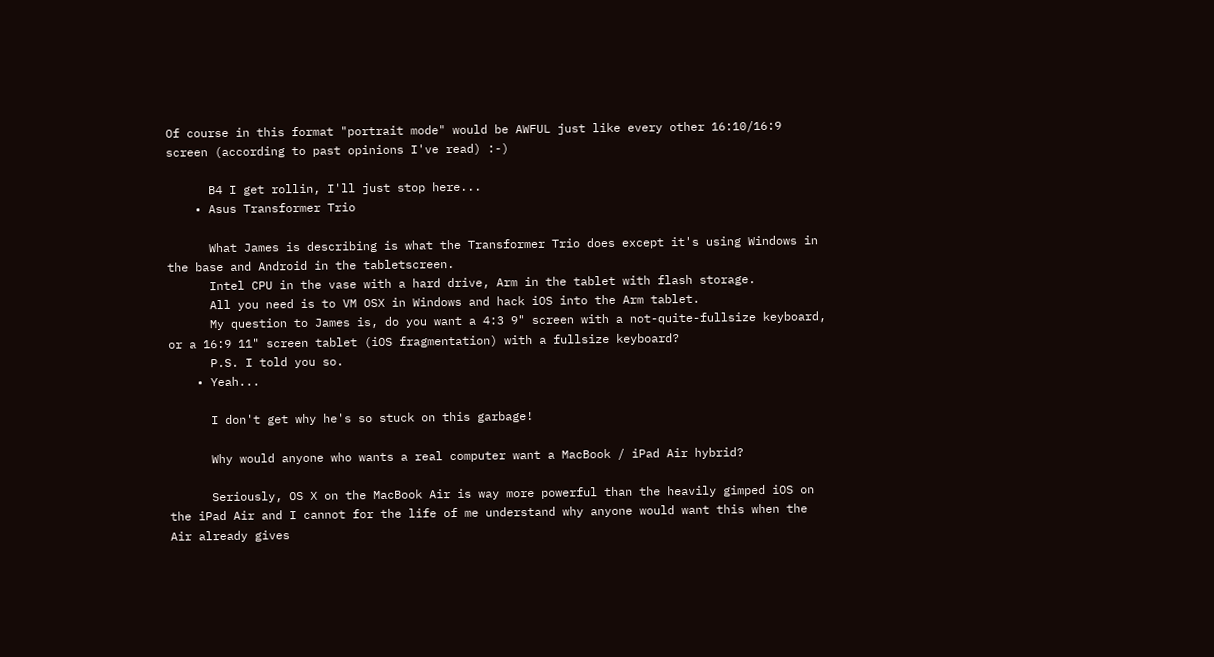Of course in this format "portrait mode" would be AWFUL just like every other 16:10/16:9 screen (according to past opinions I've read) :-)

      B4 I get rollin, I'll just stop here...
    • Asus Transformer Trio

      What James is describing is what the Transformer Trio does except it's using Windows in the base and Android in the tabletscreen.
      Intel CPU in the vase with a hard drive, Arm in the tablet with flash storage.
      All you need is to VM OSX in Windows and hack iOS into the Arm tablet.
      My question to James is, do you want a 4:3 9" screen with a not-quite-fullsize keyboard, or a 16:9 11" screen tablet (iOS fragmentation) with a fullsize keyboard?
      P.S. I told you so.
    • Yeah...

      I don't get why he's so stuck on this garbage!

      Why would anyone who wants a real computer want a MacBook / iPad Air hybrid?

      Seriously, OS X on the MacBook Air is way more powerful than the heavily gimped iOS on the iPad Air and I cannot for the life of me understand why anyone would want this when the Air already gives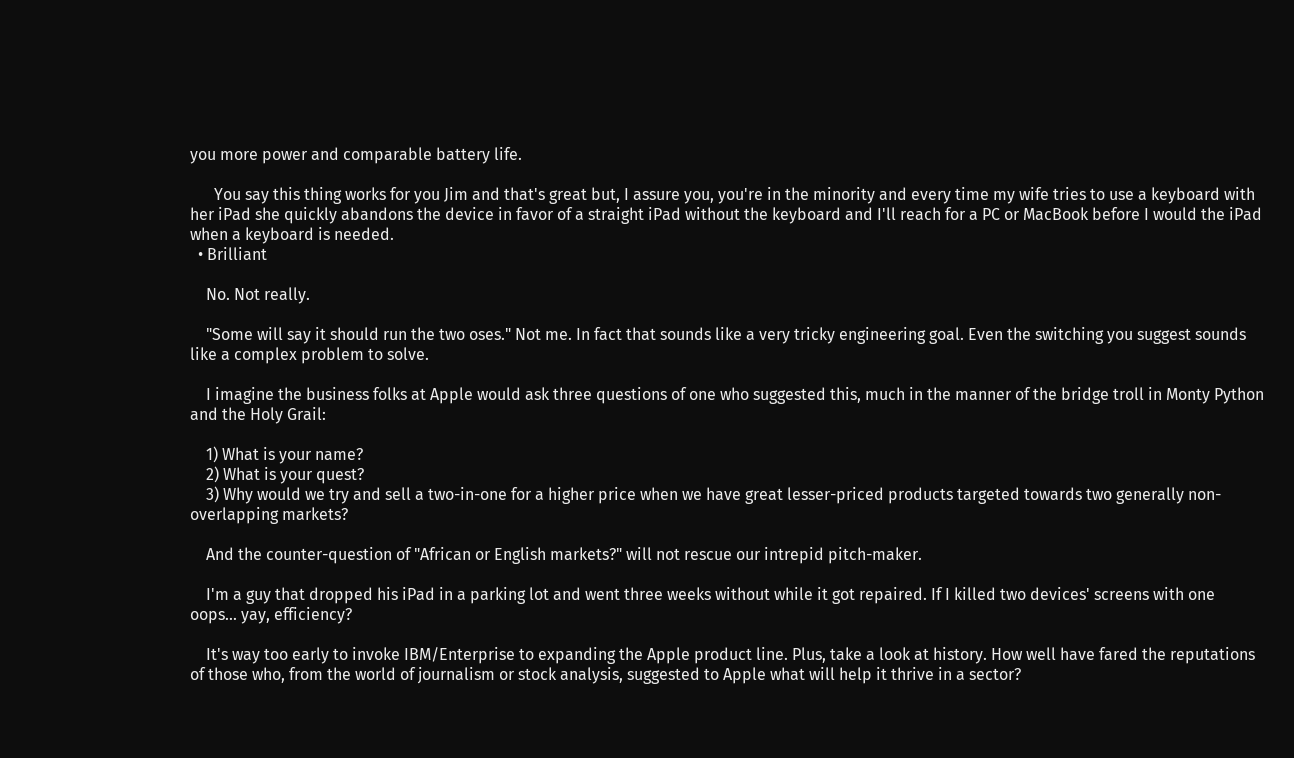you more power and comparable battery life.

      You say this thing works for you Jim and that's great but, I assure you, you're in the minority and every time my wife tries to use a keyboard with her iPad she quickly abandons the device in favor of a straight iPad without the keyboard and I'll reach for a PC or MacBook before I would the iPad when a keyboard is needed.
  • Brilliant

    No. Not really.

    "Some will say it should run the two oses." Not me. In fact that sounds like a very tricky engineering goal. Even the switching you suggest sounds like a complex problem to solve.

    I imagine the business folks at Apple would ask three questions of one who suggested this, much in the manner of the bridge troll in Monty Python and the Holy Grail:

    1) What is your name?
    2) What is your quest?
    3) Why would we try and sell a two-in-one for a higher price when we have great lesser-priced products targeted towards two generally non-overlapping markets?

    And the counter-question of "African or English markets?" will not rescue our intrepid pitch-maker.

    I'm a guy that dropped his iPad in a parking lot and went three weeks without while it got repaired. If I killed two devices' screens with one oops... yay, efficiency?

    It's way too early to invoke IBM/Enterprise to expanding the Apple product line. Plus, take a look at history. How well have fared the reputations of those who, from the world of journalism or stock analysis, suggested to Apple what will help it thrive in a sector?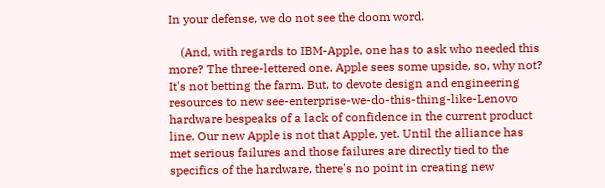In your defense, we do not see the doom word.

    (And, with regards to IBM-Apple, one has to ask who needed this more? The three-lettered one. Apple sees some upside, so, why not? It's not betting the farm. But, to devote design and engineering resources to new see-enterprise-we-do-this-thing-like-Lenovo hardware bespeaks of a lack of confidence in the current product line. Our new Apple is not that Apple, yet. Until the alliance has met serious failures and those failures are directly tied to the specifics of the hardware, there's no point in creating new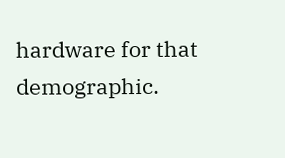hardware for that demographic.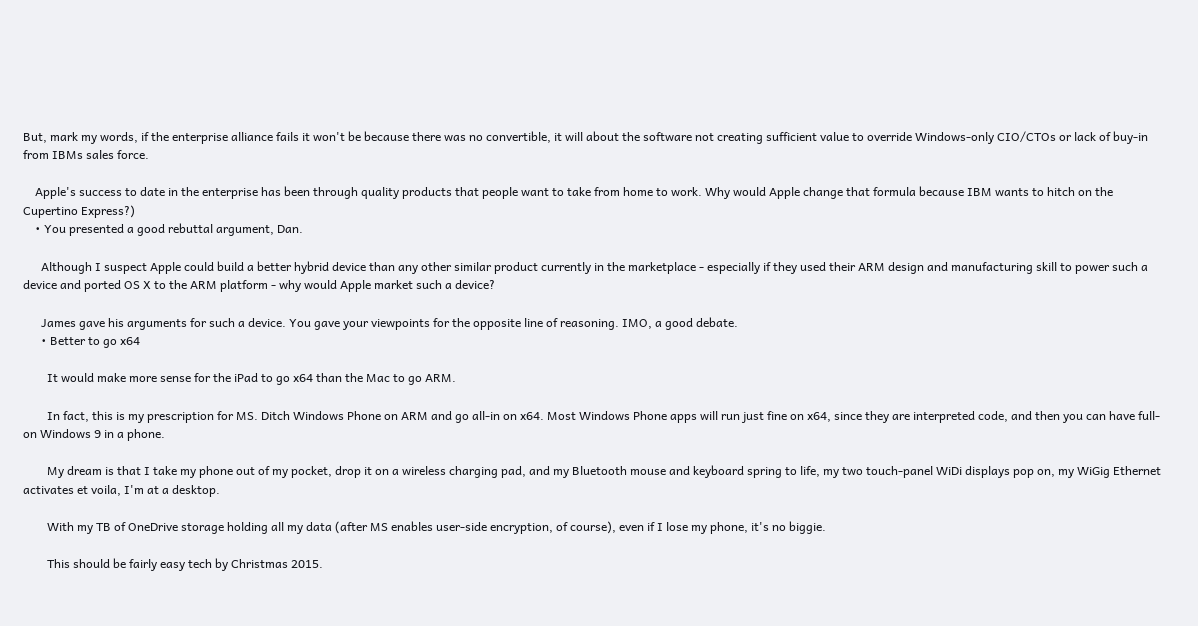But, mark my words, if the enterprise alliance fails it won't be because there was no convertible, it will about the software not creating sufficient value to override Windows-only CIO/CTOs or lack of buy-in from IBMs sales force.

    Apple's success to date in the enterprise has been through quality products that people want to take from home to work. Why would Apple change that formula because IBM wants to hitch on the Cupertino Express?)
    • You presented a good rebuttal argument, Dan.

      Although I suspect Apple could build a better hybrid device than any other similar product currently in the marketplace - especially if they used their ARM design and manufacturing skill to power such a device and ported OS X to the ARM platform - why would Apple market such a device?

      James gave his arguments for such a device. You gave your viewpoints for the opposite line of reasoning. IMO, a good debate.
      • Better to go x64

        It would make more sense for the iPad to go x64 than the Mac to go ARM.

        In fact, this is my prescription for MS. Ditch Windows Phone on ARM and go all-in on x64. Most Windows Phone apps will run just fine on x64, since they are interpreted code, and then you can have full-on Windows 9 in a phone.

        My dream is that I take my phone out of my pocket, drop it on a wireless charging pad, and my Bluetooth mouse and keyboard spring to life, my two touch-panel WiDi displays pop on, my WiGig Ethernet activates et voila, I'm at a desktop.

        With my TB of OneDrive storage holding all my data (after MS enables user-side encryption, of course), even if I lose my phone, it's no biggie.

        This should be fairly easy tech by Christmas 2015.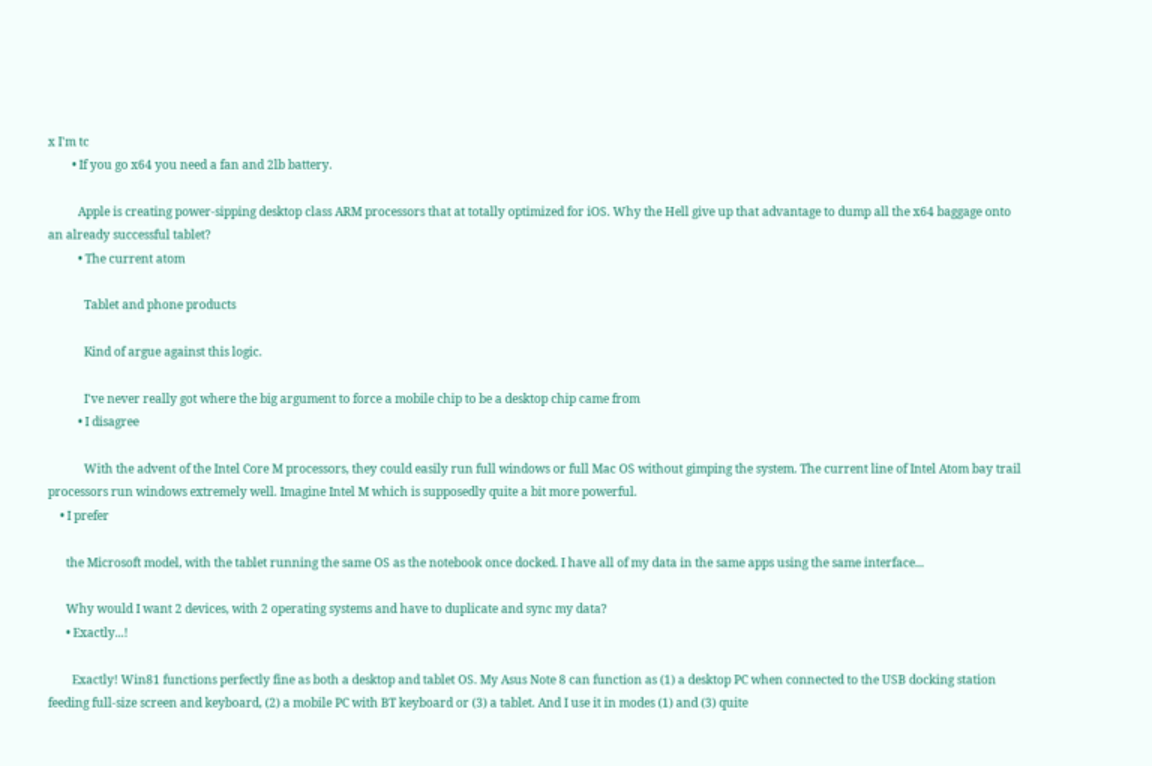x I'm tc
        • If you go x64 you need a fan and 2lb battery.

          Apple is creating power-sipping desktop class ARM processors that at totally optimized for iOS. Why the Hell give up that advantage to dump all the x64 baggage onto an already successful tablet?
          • The current atom

            Tablet and phone products

            Kind of argue against this logic.

            I've never really got where the big argument to force a mobile chip to be a desktop chip came from
          • I disagree

            With the advent of the Intel Core M processors, they could easily run full windows or full Mac OS without gimping the system. The current line of Intel Atom bay trail processors run windows extremely well. Imagine Intel M which is supposedly quite a bit more powerful.
    • I prefer

      the Microsoft model, with the tablet running the same OS as the notebook once docked. I have all of my data in the same apps using the same interface...

      Why would I want 2 devices, with 2 operating systems and have to duplicate and sync my data?
      • Exactly...!

        Exactly! Win81 functions perfectly fine as both a desktop and tablet OS. My Asus Note 8 can function as (1) a desktop PC when connected to the USB docking station feeding full-size screen and keyboard, (2) a mobile PC with BT keyboard or (3) a tablet. And I use it in modes (1) and (3) quite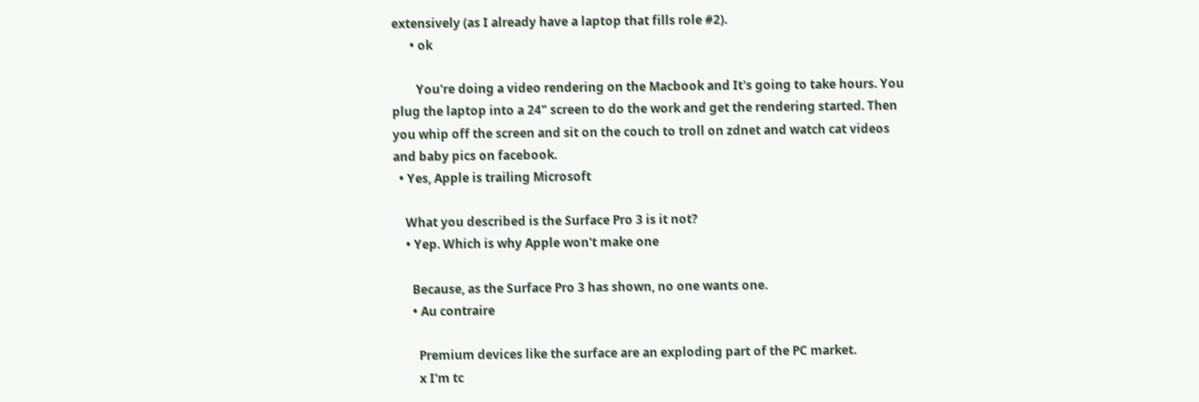extensively (as I already have a laptop that fills role #2).
      • ok

        You're doing a video rendering on the Macbook and It's going to take hours. You plug the laptop into a 24" screen to do the work and get the rendering started. Then you whip off the screen and sit on the couch to troll on zdnet and watch cat videos and baby pics on facebook.
  • Yes, Apple is trailing Microsoft

    What you described is the Surface Pro 3 is it not?
    • Yep. Which is why Apple won't make one

      Because, as the Surface Pro 3 has shown, no one wants one.
      • Au contraire

        Premium devices like the surface are an exploding part of the PC market.
        x I'm tc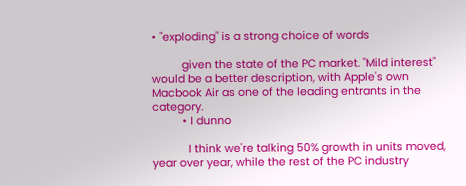• "exploding" is a strong choice of words

          given the state of the PC market. "Mild interest" would be a better description, with Apple's own Macbook Air as one of the leading entrants in the category.
          • I dunno

            I think we're talking 50% growth in units moved, year over year, while the rest of the PC industry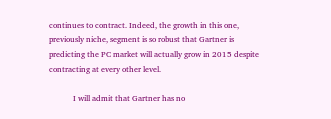continues to contract. Indeed, the growth in this one, previously niche, segment is so robust that Gartner is predicting the PC market will actually grow in 2015 despite contracting at every other level.

            I will admit that Gartner has no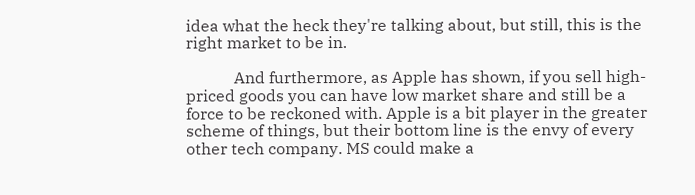idea what the heck they're talking about, but still, this is the right market to be in.

            And furthermore, as Apple has shown, if you sell high-priced goods you can have low market share and still be a force to be reckoned with. Apple is a bit player in the greater scheme of things, but their bottom line is the envy of every other tech company. MS could make a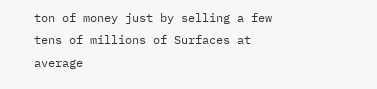ton of money just by selling a few tens of millions of Surfaces at average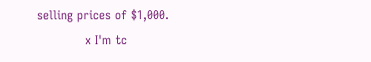selling prices of $1,000.
            x I'm tc